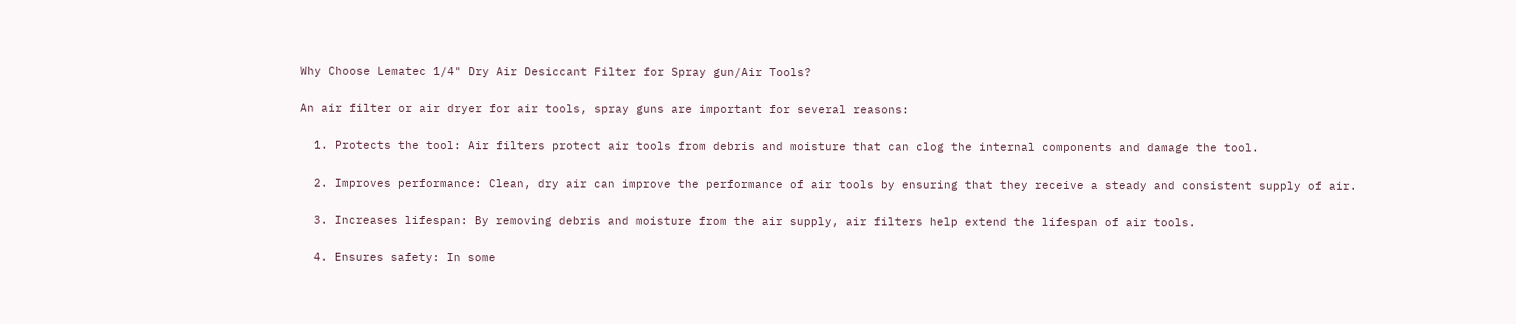Why Choose Lematec 1/4" Dry Air Desiccant Filter for Spray gun/Air Tools?

An air filter or air dryer for air tools, spray guns are important for several reasons:

  1. Protects the tool: Air filters protect air tools from debris and moisture that can clog the internal components and damage the tool.

  2. Improves performance: Clean, dry air can improve the performance of air tools by ensuring that they receive a steady and consistent supply of air.

  3. Increases lifespan: By removing debris and moisture from the air supply, air filters help extend the lifespan of air tools.

  4. Ensures safety: In some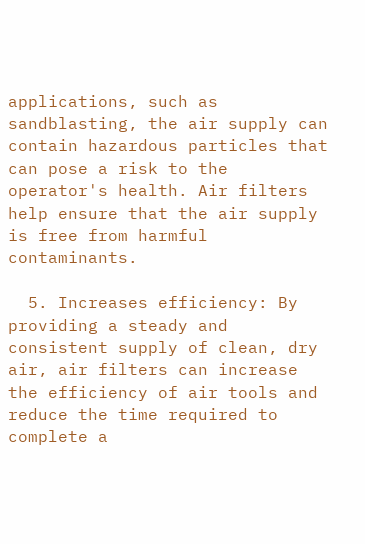applications, such as sandblasting, the air supply can contain hazardous particles that can pose a risk to the operator's health. Air filters help ensure that the air supply is free from harmful contaminants.

  5. Increases efficiency: By providing a steady and consistent supply of clean, dry air, air filters can increase the efficiency of air tools and reduce the time required to complete a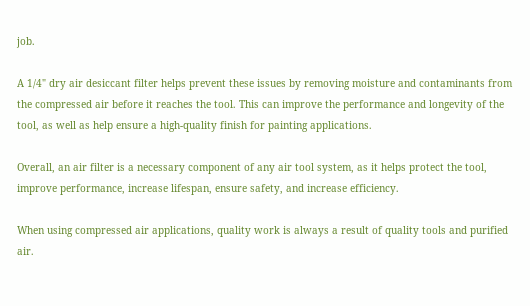job.

A 1/4" dry air desiccant filter helps prevent these issues by removing moisture and contaminants from the compressed air before it reaches the tool. This can improve the performance and longevity of the tool, as well as help ensure a high-quality finish for painting applications.

Overall, an air filter is a necessary component of any air tool system, as it helps protect the tool, improve performance, increase lifespan, ensure safety, and increase efficiency.

When using compressed air applications, quality work is always a result of quality tools and purified air.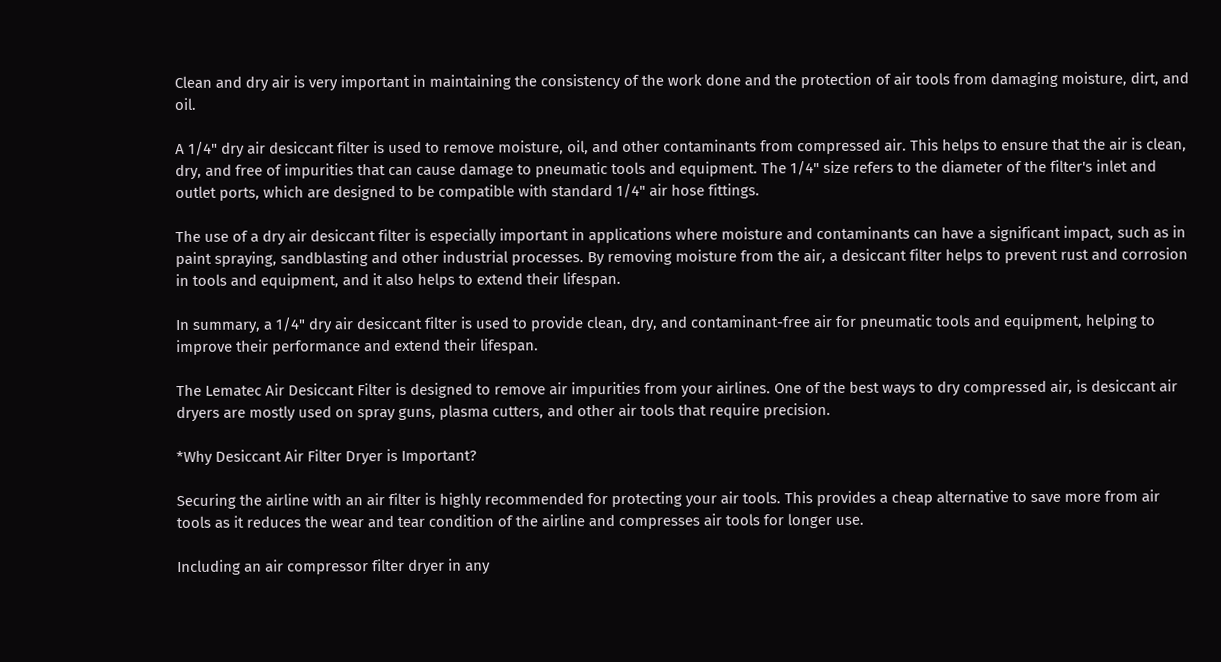Clean and dry air is very important in maintaining the consistency of the work done and the protection of air tools from damaging moisture, dirt, and oil.

A 1/4" dry air desiccant filter is used to remove moisture, oil, and other contaminants from compressed air. This helps to ensure that the air is clean, dry, and free of impurities that can cause damage to pneumatic tools and equipment. The 1/4" size refers to the diameter of the filter's inlet and outlet ports, which are designed to be compatible with standard 1/4" air hose fittings.

The use of a dry air desiccant filter is especially important in applications where moisture and contaminants can have a significant impact, such as in paint spraying, sandblasting and other industrial processes. By removing moisture from the air, a desiccant filter helps to prevent rust and corrosion in tools and equipment, and it also helps to extend their lifespan.

In summary, a 1/4" dry air desiccant filter is used to provide clean, dry, and contaminant-free air for pneumatic tools and equipment, helping to improve their performance and extend their lifespan.

The Lematec Air Desiccant Filter is designed to remove air impurities from your airlines. One of the best ways to dry compressed air, is desiccant air dryers are mostly used on spray guns, plasma cutters, and other air tools that require precision.

*Why Desiccant Air Filter Dryer is Important?

Securing the airline with an air filter is highly recommended for protecting your air tools. This provides a cheap alternative to save more from air tools as it reduces the wear and tear condition of the airline and compresses air tools for longer use.

Including an air compressor filter dryer in any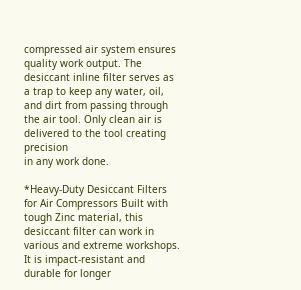compressed air system ensures quality work output. The desiccant inline filter serves as a trap to keep any water, oil, and dirt from passing through the air tool. Only clean air is delivered to the tool creating precision
in any work done.

*Heavy-Duty Desiccant Filters for Air Compressors Built with tough Zinc material, this desiccant filter can work in various and extreme workshops. It is impact-resistant and durable for longer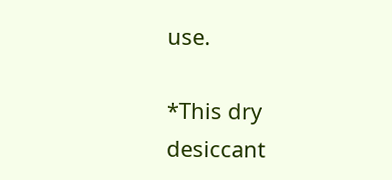use.

*This dry desiccant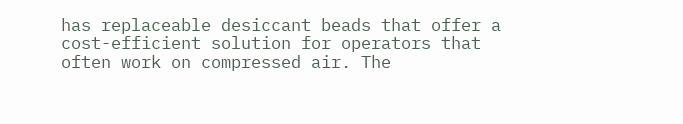has replaceable desiccant beads that offer a cost-efficient solution for operators that often work on compressed air. The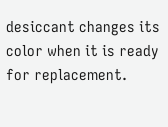desiccant changes its color when it is ready for replacement.